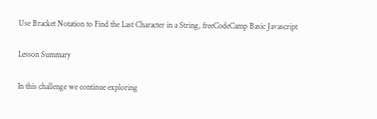Use Bracket Notation to Find the Last Character in a String, freeCodeCamp Basic Javascript

Lesson Summary

In this challenge we continue exploring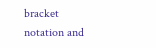bracket notation and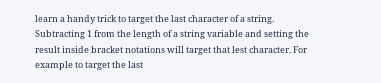learn a handy trick to target the last character of a string. Subtracting 1 from the length of a string variable and setting the result inside bracket notations will target that lest character. For example to target the last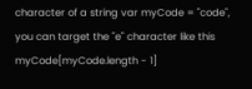character of a string var myCode = "code", you can target the "e" character like this myCode[myCode.length - 1]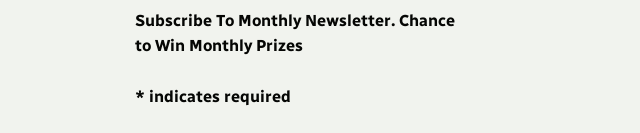Subscribe To Monthly Newsletter. Chance to Win Monthly Prizes

* indicates required